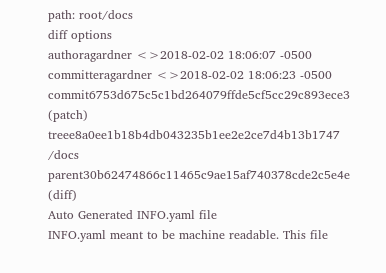path: root/docs
diff options
authoragardner <>2018-02-02 18:06:07 -0500
committeragardner <>2018-02-02 18:06:23 -0500
commit6753d675c5c1bd264079ffde5cf5cc29c893ece3 (patch)
treee8a0ee1b18b4db043235b1ee2e2ce7d4b13b1747 /docs
parent30b62474866c11465c9ae15af740378cde2c5e4e (diff)
Auto Generated INFO.yaml file
INFO.yaml meant to be machine readable. This file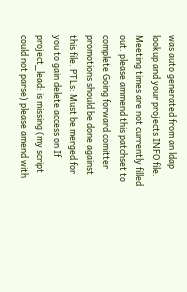was auto generated from an ldap lookup and your projects INFO file. Meeting times are not currently filled out. please ammend this patchset to complete Going forward comitter promotions should be done against this file. PTLs: Must be merged for you to gain delete access on If project_lead: is missing (my script could not parse) please amend with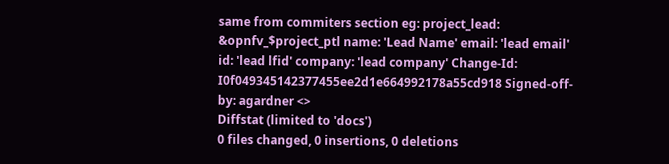same from commiters section eg: project_lead: &opnfv_$project_ptl name: 'Lead Name' email: 'lead email' id: 'lead lfid' company: 'lead company' Change-Id: I0f049345142377455ee2d1e664992178a55cd918 Signed-off-by: agardner <>
Diffstat (limited to 'docs')
0 files changed, 0 insertions, 0 deletions